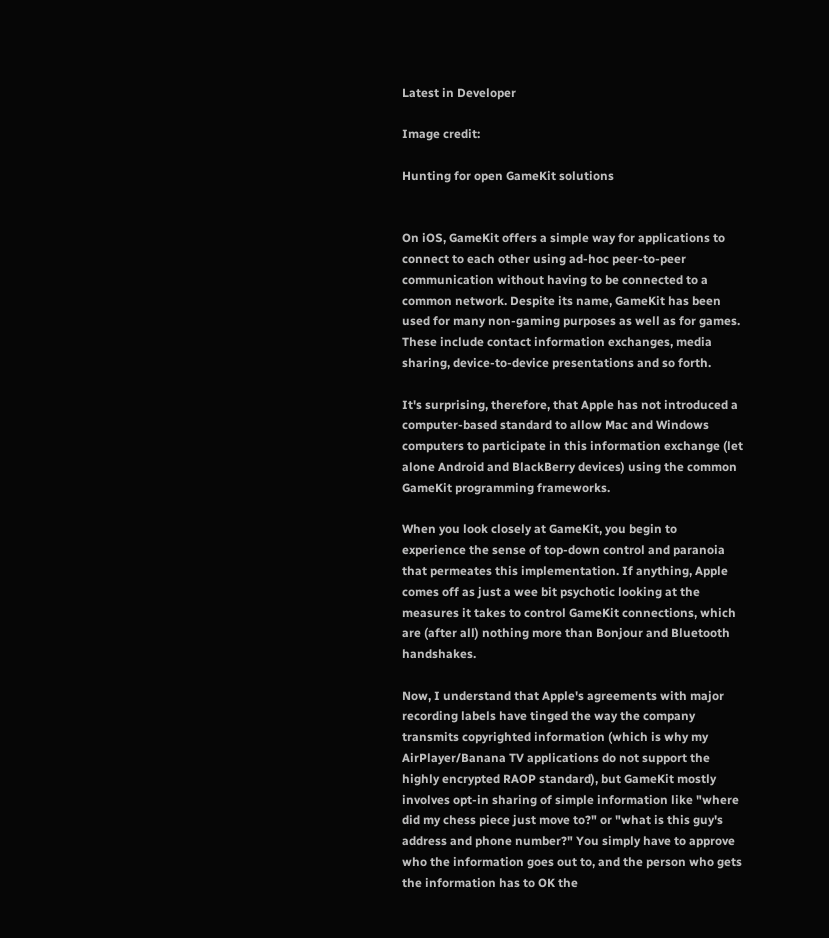Latest in Developer

Image credit:

Hunting for open GameKit solutions


On iOS, GameKit offers a simple way for applications to connect to each other using ad-hoc peer-to-peer communication without having to be connected to a common network. Despite its name, GameKit has been used for many non-gaming purposes as well as for games. These include contact information exchanges, media sharing, device-to-device presentations and so forth.

It's surprising, therefore, that Apple has not introduced a computer-based standard to allow Mac and Windows computers to participate in this information exchange (let alone Android and BlackBerry devices) using the common GameKit programming frameworks.

When you look closely at GameKit, you begin to experience the sense of top-down control and paranoia that permeates this implementation. If anything, Apple comes off as just a wee bit psychotic looking at the measures it takes to control GameKit connections, which are (after all) nothing more than Bonjour and Bluetooth handshakes.

Now, I understand that Apple's agreements with major recording labels have tinged the way the company transmits copyrighted information (which is why my AirPlayer/Banana TV applications do not support the highly encrypted RAOP standard), but GameKit mostly involves opt-in sharing of simple information like "where did my chess piece just move to?" or "what is this guy's address and phone number?" You simply have to approve who the information goes out to, and the person who gets the information has to OK the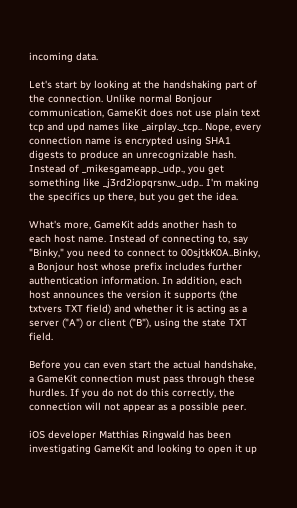incoming data.

Let's start by looking at the handshaking part of the connection. Unlike normal Bonjour communication, GameKit does not use plain text tcp and upd names like _airplay._tcp.. Nope, every connection name is encrypted using SHA1 digests to produce an unrecognizable hash. Instead of _mikesgameapp._udp., you get something like _j3rd2iopqrsnw._udp.. I'm making the specifics up there, but you get the idea.

What's more, GameKit adds another hash to each host name. Instead of connecting to, say "Binky," you need to connect to 00sjtkK0A..Binky, a Bonjour host whose prefix includes further authentication information. In addition, each host announces the version it supports (the txtvers TXT field) and whether it is acting as a server ("A") or client ("B"), using the state TXT field.

Before you can even start the actual handshake, a GameKit connection must pass through these hurdles. If you do not do this correctly, the connection will not appear as a possible peer.

iOS developer Matthias Ringwald has been investigating GameKit and looking to open it up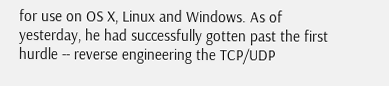for use on OS X, Linux and Windows. As of yesterday, he had successfully gotten past the first hurdle -- reverse engineering the TCP/UDP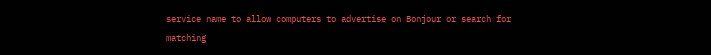service name to allow computers to advertise on Bonjour or search for matching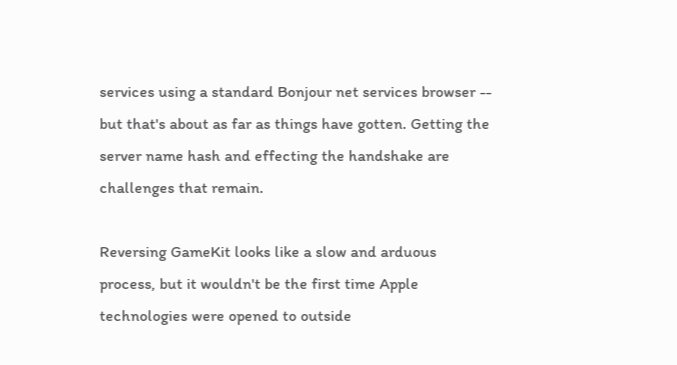services using a standard Bonjour net services browser -- but that's about as far as things have gotten. Getting the server name hash and effecting the handshake are challenges that remain.

Reversing GameKit looks like a slow and arduous process, but it wouldn't be the first time Apple technologies were opened to outside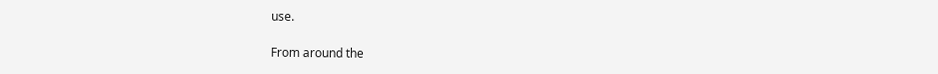use.

From around the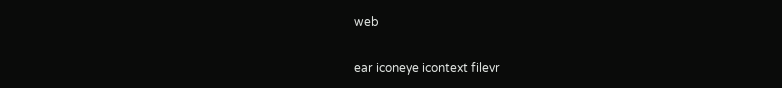web

ear iconeye icontext filevr